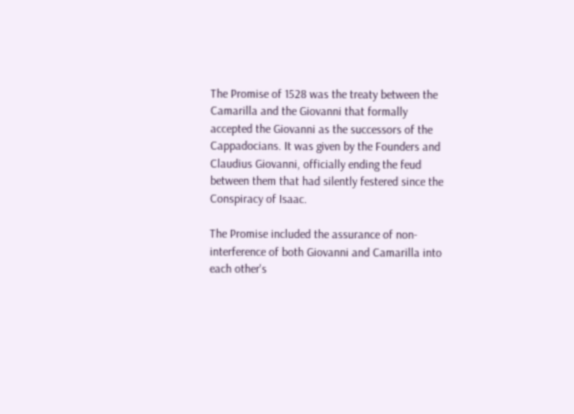The Promise of 1528 was the treaty between the Camarilla and the Giovanni that formally accepted the Giovanni as the successors of the Cappadocians. It was given by the Founders and Claudius Giovanni, officially ending the feud between them that had silently festered since the Conspiracy of Isaac.

The Promise included the assurance of non-interference of both Giovanni and Camarilla into each other's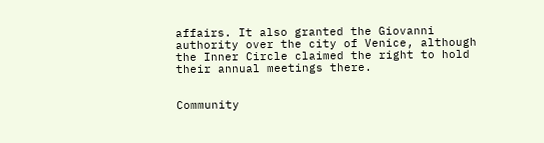affairs. It also granted the Giovanni authority over the city of Venice, although the Inner Circle claimed the right to hold their annual meetings there.


Community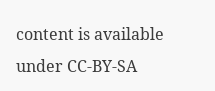content is available under CC-BY-SA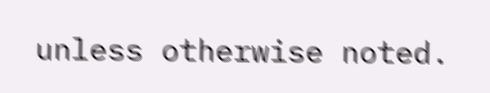unless otherwise noted.